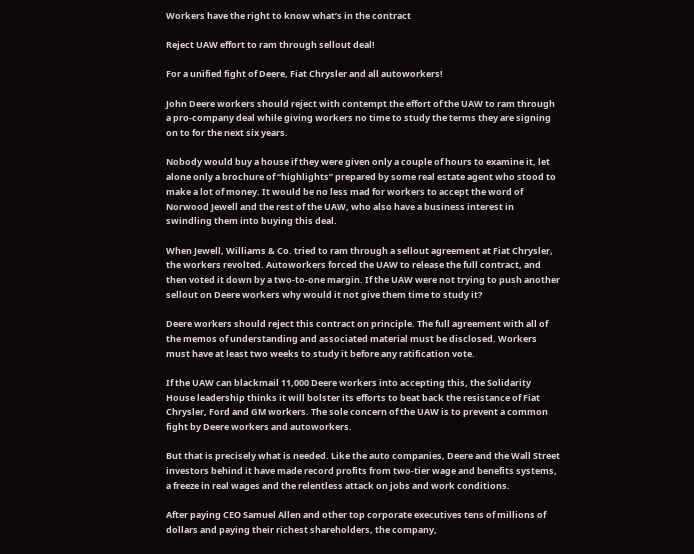Workers have the right to know what’s in the contract

Reject UAW effort to ram through sellout deal!

For a unified fight of Deere, Fiat Chrysler and all autoworkers!

John Deere workers should reject with contempt the effort of the UAW to ram through a pro-company deal while giving workers no time to study the terms they are signing on to for the next six years.

Nobody would buy a house if they were given only a couple of hours to examine it, let alone only a brochure of “highlights” prepared by some real estate agent who stood to make a lot of money. It would be no less mad for workers to accept the word of Norwood Jewell and the rest of the UAW, who also have a business interest in swindling them into buying this deal.

When Jewell, Williams & Co. tried to ram through a sellout agreement at Fiat Chrysler, the workers revolted. Autoworkers forced the UAW to release the full contract, and then voted it down by a two-to-one margin. If the UAW were not trying to push another sellout on Deere workers why would it not give them time to study it?

Deere workers should reject this contract on principle. The full agreement with all of the memos of understanding and associated material must be disclosed. Workers must have at least two weeks to study it before any ratification vote.

If the UAW can blackmail 11,000 Deere workers into accepting this, the Solidarity House leadership thinks it will bolster its efforts to beat back the resistance of Fiat Chrysler, Ford and GM workers. The sole concern of the UAW is to prevent a common fight by Deere workers and autoworkers.

But that is precisely what is needed. Like the auto companies, Deere and the Wall Street investors behind it have made record profits from two-tier wage and benefits systems, a freeze in real wages and the relentless attack on jobs and work conditions.

After paying CEO Samuel Allen and other top corporate executives tens of millions of dollars and paying their richest shareholders, the company,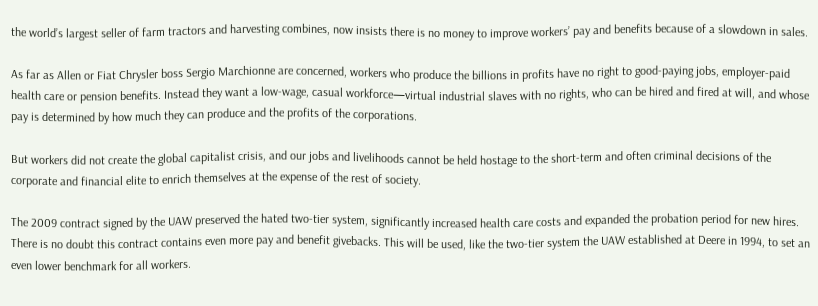the world’s largest seller of farm tractors and harvesting combines, now insists there is no money to improve workers’ pay and benefits because of a slowdown in sales.

As far as Allen or Fiat Chrysler boss Sergio Marchionne are concerned, workers who produce the billions in profits have no right to good-paying jobs, employer-paid health care or pension benefits. Instead they want a low-wage, casual workforce—virtual industrial slaves with no rights, who can be hired and fired at will, and whose pay is determined by how much they can produce and the profits of the corporations.

But workers did not create the global capitalist crisis, and our jobs and livelihoods cannot be held hostage to the short-term and often criminal decisions of the corporate and financial elite to enrich themselves at the expense of the rest of society.

The 2009 contract signed by the UAW preserved the hated two-tier system, significantly increased health care costs and expanded the probation period for new hires. There is no doubt this contract contains even more pay and benefit givebacks. This will be used, like the two-tier system the UAW established at Deere in 1994, to set an even lower benchmark for all workers.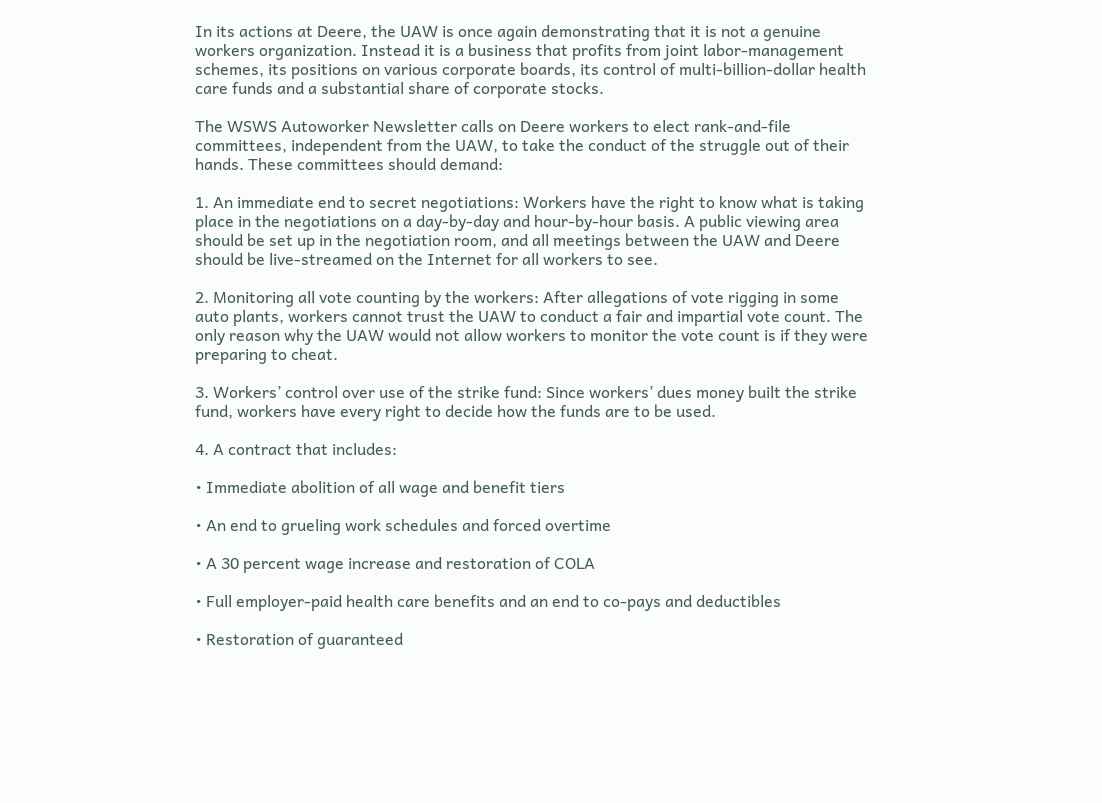In its actions at Deere, the UAW is once again demonstrating that it is not a genuine workers organization. Instead it is a business that profits from joint labor-management schemes, its positions on various corporate boards, its control of multi-billion-dollar health care funds and a substantial share of corporate stocks.

The WSWS Autoworker Newsletter calls on Deere workers to elect rank-and-file committees, independent from the UAW, to take the conduct of the struggle out of their hands. These committees should demand:

1. An immediate end to secret negotiations: Workers have the right to know what is taking place in the negotiations on a day-by-day and hour-by-hour basis. A public viewing area should be set up in the negotiation room, and all meetings between the UAW and Deere should be live-streamed on the Internet for all workers to see.

2. Monitoring all vote counting by the workers: After allegations of vote rigging in some auto plants, workers cannot trust the UAW to conduct a fair and impartial vote count. The only reason why the UAW would not allow workers to monitor the vote count is if they were preparing to cheat.

3. Workers’ control over use of the strike fund: Since workers’ dues money built the strike fund, workers have every right to decide how the funds are to be used.

4. A contract that includes:

• Immediate abolition of all wage and benefit tiers

• An end to grueling work schedules and forced overtime

• A 30 percent wage increase and restoration of COLA

• Full employer-paid health care benefits and an end to co-pays and deductibles

• Restoration of guaranteed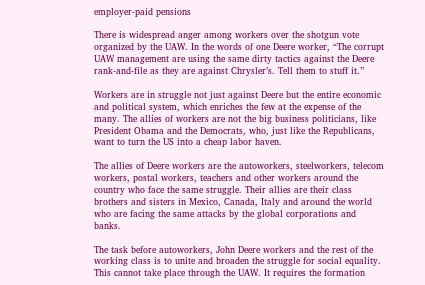employer-paid pensions

There is widespread anger among workers over the shotgun vote organized by the UAW. In the words of one Deere worker, “The corrupt UAW management are using the same dirty tactics against the Deere rank-and-file as they are against Chrysler’s. Tell them to stuff it.”

Workers are in struggle not just against Deere but the entire economic and political system, which enriches the few at the expense of the many. The allies of workers are not the big business politicians, like President Obama and the Democrats, who, just like the Republicans, want to turn the US into a cheap labor haven.

The allies of Deere workers are the autoworkers, steelworkers, telecom workers, postal workers, teachers and other workers around the country who face the same struggle. Their allies are their class brothers and sisters in Mexico, Canada, Italy and around the world who are facing the same attacks by the global corporations and banks.

The task before autoworkers, John Deere workers and the rest of the working class is to unite and broaden the struggle for social equality. This cannot take place through the UAW. It requires the formation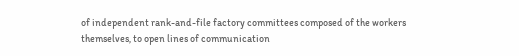of independent rank-and-file factory committees composed of the workers themselves, to open lines of communication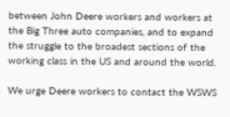between John Deere workers and workers at the Big Three auto companies, and to expand the struggle to the broadest sections of the working class in the US and around the world.

We urge Deere workers to contact the WSWS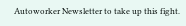Autoworker Newsletter to take up this fight.